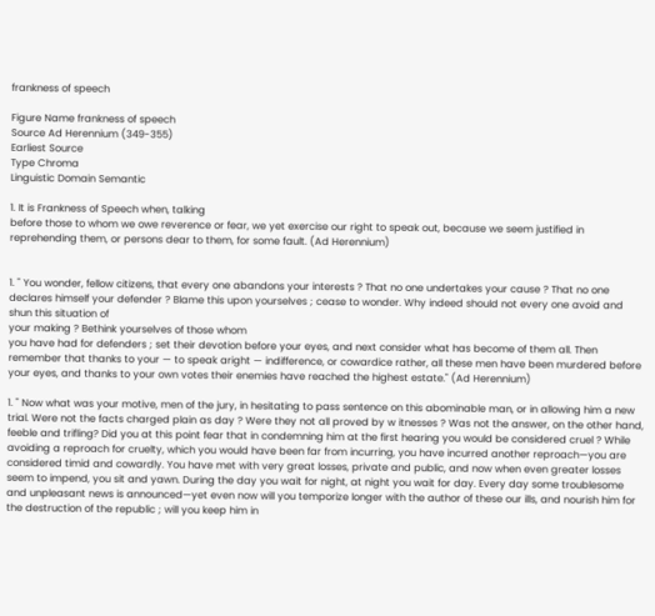frankness of speech

Figure Name frankness of speech
Source Ad Herennium (349-355)
Earliest Source
Type Chroma
Linguistic Domain Semantic

1. It is Frankness of Speech when, talking
before those to whom we owe reverence or fear, we yet exercise our right to speak out, because we seem justified in reprehending them, or persons dear to them, for some fault. (Ad Herennium)


1. " You wonder, fellow citizens, that every one abandons your interests ? That no one undertakes your cause ? That no one declares himself your defender ? Blame this upon yourselves ; cease to wonder. Why indeed should not every one avoid and shun this situation of
your making ? Bethink yourselves of those whom
you have had for defenders ; set their devotion before your eyes, and next consider what has become of them all. Then remember that thanks to your — to speak aright — indifference, or cowardice rather, all these men have been murdered before your eyes, and thanks to your own votes their enemies have reached the highest estate." (Ad Herennium)

1. " Now what was your motive, men of the jury, in hesitating to pass sentence on this abominable man, or in allowing him a new
trial. Were not the facts charged plain as day ? Were they not all proved by w itnesses ? Was not the answer, on the other hand, feeble and trifling? Did you at this point fear that in condemning him at the first hearing you would be considered cruel ? While avoiding a reproach for cruelty, which you would have been far from incurring, you have incurred another reproach—you are considered timid and cowardly. You have met with very great losses, private and public, and now when even greater losses seem to impend, you sit and yawn. During the day you wait for night, at night you wait for day. Every day some troublesome and unpleasant news is announced—yet even now will you temporize longer with the author of these our ills, and nourish him for the destruction of the republic ; will you keep him in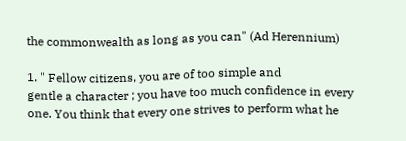the commonwealth as long as you can" (Ad Herennium)

1. " Fellow citizens, you are of too simple and
gentle a character ; you have too much confidence in every one. You think that every one strives to perform what he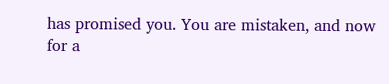has promised you. You are mistaken, and now for a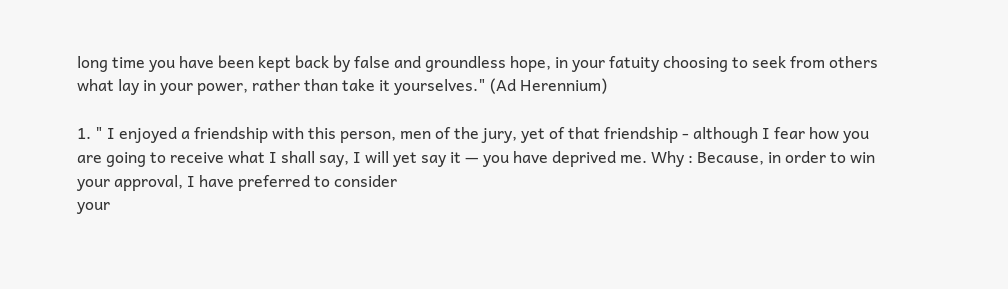long time you have been kept back by false and groundless hope, in your fatuity choosing to seek from others what lay in your power, rather than take it yourselves." (Ad Herennium)

1. " I enjoyed a friendship with this person, men of the jury, yet of that friendship - although I fear how you are going to receive what I shall say, I will yet say it — you have deprived me. Why : Because, in order to win your approval, I have preferred to consider
your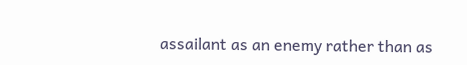assailant as an enemy rather than as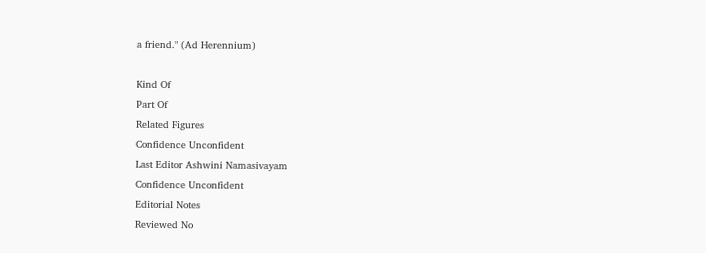a friend." (Ad Herennium)

Kind Of
Part Of
Related Figures
Confidence Unconfident
Last Editor Ashwini Namasivayam
Confidence Unconfident
Editorial Notes
Reviewed No